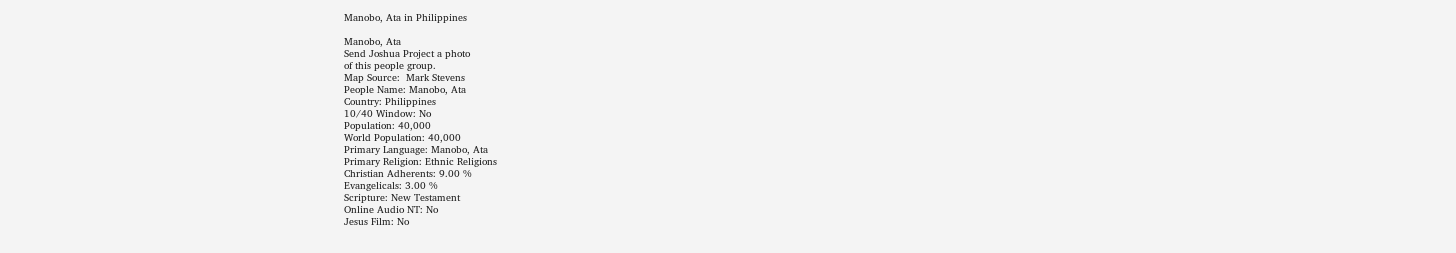Manobo, Ata in Philippines

Manobo, Ata
Send Joshua Project a photo
of this people group.
Map Source:  Mark Stevens
People Name: Manobo, Ata
Country: Philippines
10/40 Window: No
Population: 40,000
World Population: 40,000
Primary Language: Manobo, Ata
Primary Religion: Ethnic Religions
Christian Adherents: 9.00 %
Evangelicals: 3.00 %
Scripture: New Testament
Online Audio NT: No
Jesus Film: No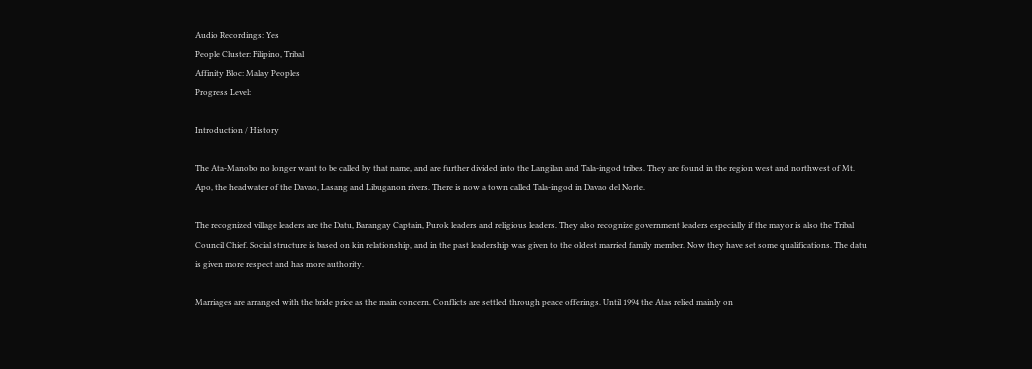Audio Recordings: Yes
People Cluster: Filipino, Tribal
Affinity Bloc: Malay Peoples
Progress Level:

Introduction / History

The Ata-Manobo no longer want to be called by that name, and are further divided into the Langilan and Tala-ingod tribes. They are found in the region west and northwest of Mt. Apo, the headwater of the Davao, Lasang and Libuganon rivers. There is now a town called Tala-ingod in Davao del Norte.

The recognized village leaders are the Datu, Barangay Captain, Purok leaders and religious leaders. They also recognize government leaders especially if the mayor is also the Tribal Council Chief. Social structure is based on kin relationship, and in the past leadership was given to the oldest married family member. Now they have set some qualifications. The datu is given more respect and has more authority.

Marriages are arranged with the bride price as the main concern. Conflicts are settled through peace offerings. Until 1994 the Atas relied mainly on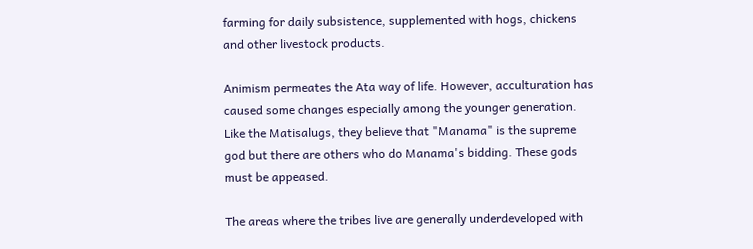farming for daily subsistence, supplemented with hogs, chickens and other livestock products.

Animism permeates the Ata way of life. However, acculturation has caused some changes especially among the younger generation. Like the Matisalugs, they believe that "Manama" is the supreme god but there are others who do Manama's bidding. These gods must be appeased.

The areas where the tribes live are generally underdeveloped with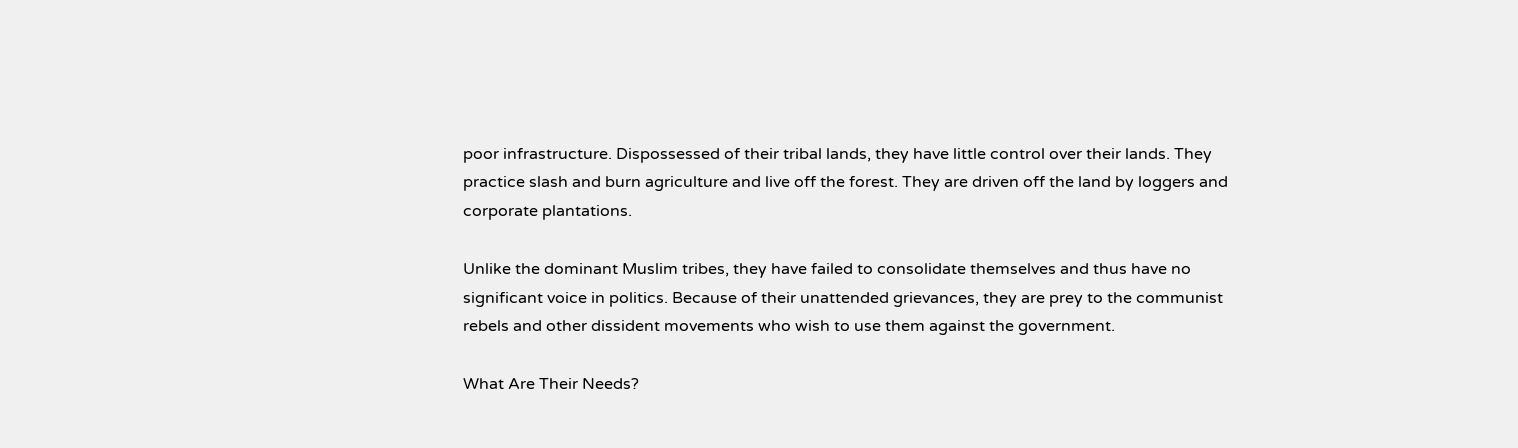poor infrastructure. Dispossessed of their tribal lands, they have little control over their lands. They practice slash and burn agriculture and live off the forest. They are driven off the land by loggers and corporate plantations.

Unlike the dominant Muslim tribes, they have failed to consolidate themselves and thus have no significant voice in politics. Because of their unattended grievances, they are prey to the communist rebels and other dissident movements who wish to use them against the government.

What Are Their Needs?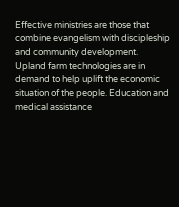Effective ministries are those that combine evangelism with discipleship and community development. Upland farm technologies are in demand to help uplift the economic situation of the people. Education and medical assistance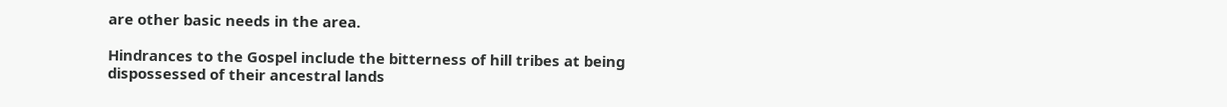are other basic needs in the area.

Hindrances to the Gospel include the bitterness of hill tribes at being dispossessed of their ancestral lands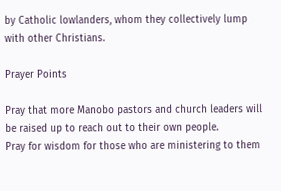by Catholic lowlanders, whom they collectively lump with other Christians.

Prayer Points

Pray that more Manobo pastors and church leaders will be raised up to reach out to their own people.
Pray for wisdom for those who are ministering to them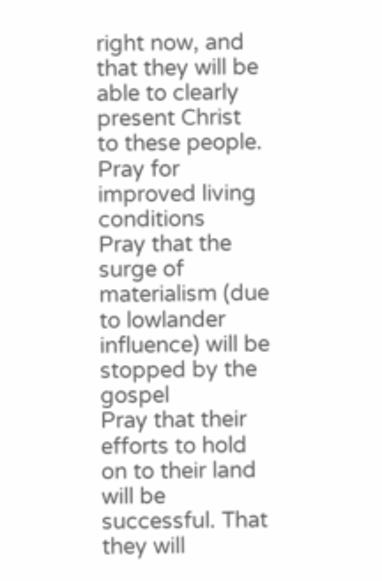right now, and that they will be able to clearly present Christ to these people.
Pray for improved living conditions
Pray that the surge of materialism (due to lowlander influence) will be stopped by the gospel
Pray that their efforts to hold on to their land will be successful. That they will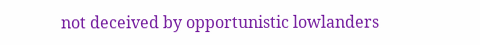not deceived by opportunistic lowlanders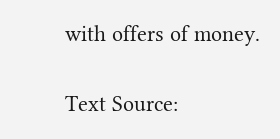with offers of money.

Text Source: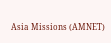Asia Missions (AMNET)